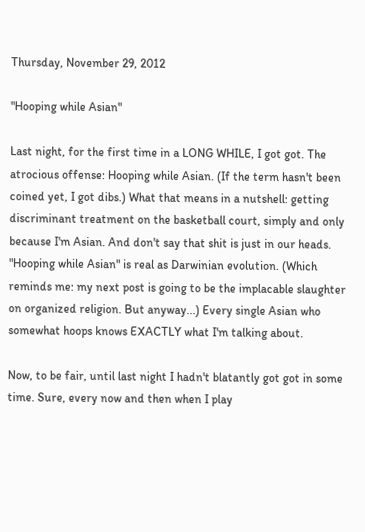Thursday, November 29, 2012

"Hooping while Asian"

Last night, for the first time in a LONG WHILE, I got got. The atrocious offense: Hooping while Asian. (If the term hasn't been coined yet, I got dibs.) What that means in a nutshell: getting discriminant treatment on the basketball court, simply and only because I'm Asian. And don't say that shit is just in our heads. "Hooping while Asian" is real as Darwinian evolution. (Which reminds me: my next post is going to be the implacable slaughter on organized religion. But anyway...) Every single Asian who somewhat hoops knows EXACTLY what I'm talking about.

Now, to be fair, until last night I hadn't blatantly got got in some time. Sure, every now and then when I play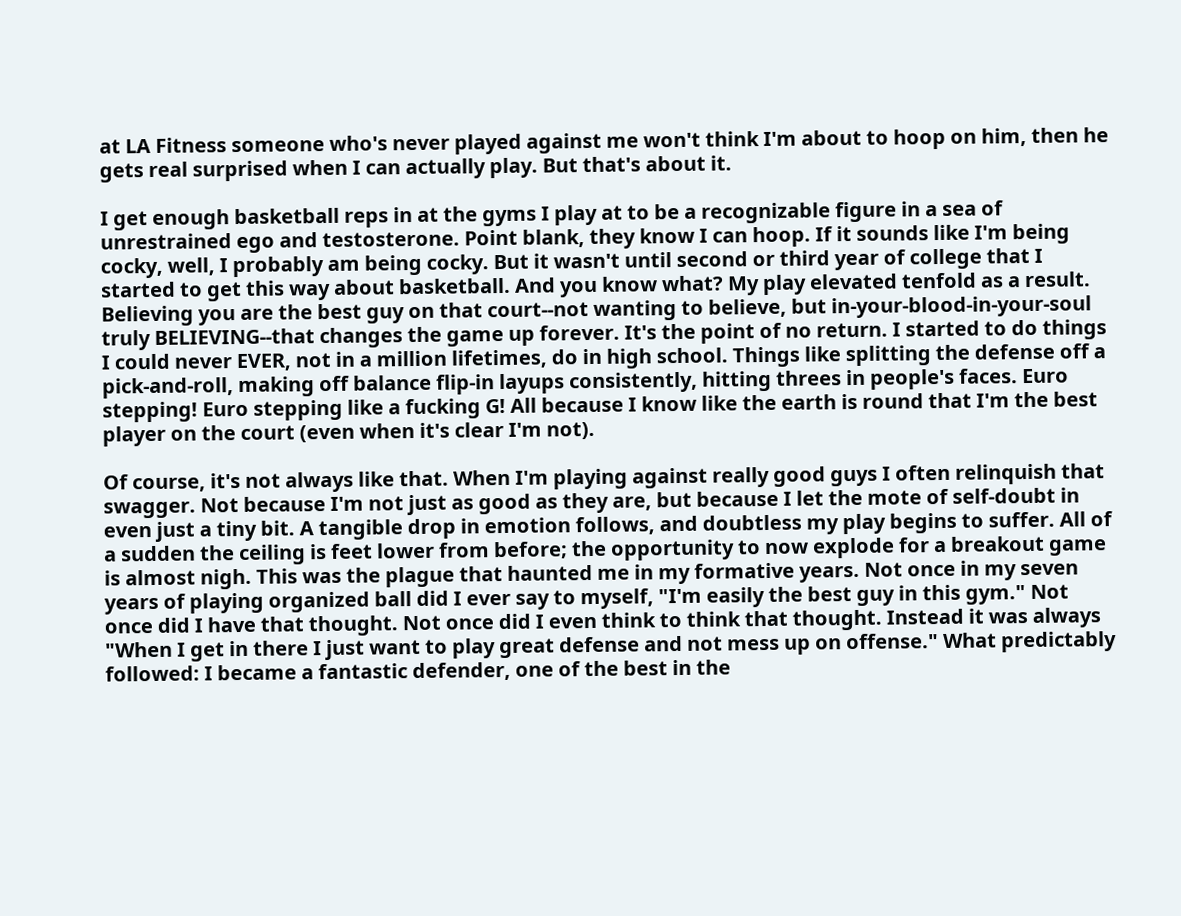at LA Fitness someone who's never played against me won't think I'm about to hoop on him, then he gets real surprised when I can actually play. But that's about it.

I get enough basketball reps in at the gyms I play at to be a recognizable figure in a sea of unrestrained ego and testosterone. Point blank, they know I can hoop. If it sounds like I'm being cocky, well, I probably am being cocky. But it wasn't until second or third year of college that I started to get this way about basketball. And you know what? My play elevated tenfold as a result. Believing you are the best guy on that court--not wanting to believe, but in-your-blood-in-your-soul truly BELIEVING--that changes the game up forever. It's the point of no return. I started to do things I could never EVER, not in a million lifetimes, do in high school. Things like splitting the defense off a pick-and-roll, making off balance flip-in layups consistently, hitting threes in people's faces. Euro stepping! Euro stepping like a fucking G! All because I know like the earth is round that I'm the best player on the court (even when it's clear I'm not).

Of course, it's not always like that. When I'm playing against really good guys I often relinquish that swagger. Not because I'm not just as good as they are, but because I let the mote of self-doubt in even just a tiny bit. A tangible drop in emotion follows, and doubtless my play begins to suffer. All of a sudden the ceiling is feet lower from before; the opportunity to now explode for a breakout game is almost nigh. This was the plague that haunted me in my formative years. Not once in my seven years of playing organized ball did I ever say to myself, "I'm easily the best guy in this gym." Not once did I have that thought. Not once did I even think to think that thought. Instead it was always "When I get in there I just want to play great defense and not mess up on offense." What predictably followed: I became a fantastic defender, one of the best in the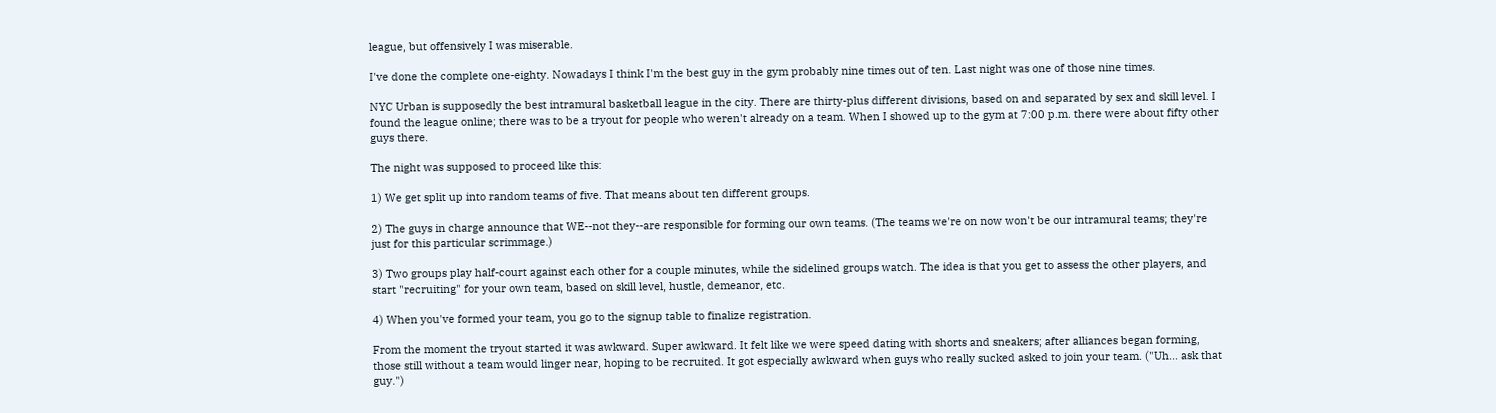league, but offensively I was miserable.

I've done the complete one-eighty. Nowadays I think I'm the best guy in the gym probably nine times out of ten. Last night was one of those nine times.

NYC Urban is supposedly the best intramural basketball league in the city. There are thirty-plus different divisions, based on and separated by sex and skill level. I found the league online; there was to be a tryout for people who weren't already on a team. When I showed up to the gym at 7:00 p.m. there were about fifty other guys there.

The night was supposed to proceed like this:

1) We get split up into random teams of five. That means about ten different groups.

2) The guys in charge announce that WE--not they--are responsible for forming our own teams. (The teams we're on now won't be our intramural teams; they're just for this particular scrimmage.)

3) Two groups play half-court against each other for a couple minutes, while the sidelined groups watch. The idea is that you get to assess the other players, and start "recruiting" for your own team, based on skill level, hustle, demeanor, etc.

4) When you've formed your team, you go to the signup table to finalize registration.

From the moment the tryout started it was awkward. Super awkward. It felt like we were speed dating with shorts and sneakers; after alliances began forming, those still without a team would linger near, hoping to be recruited. It got especially awkward when guys who really sucked asked to join your team. ("Uh... ask that guy.")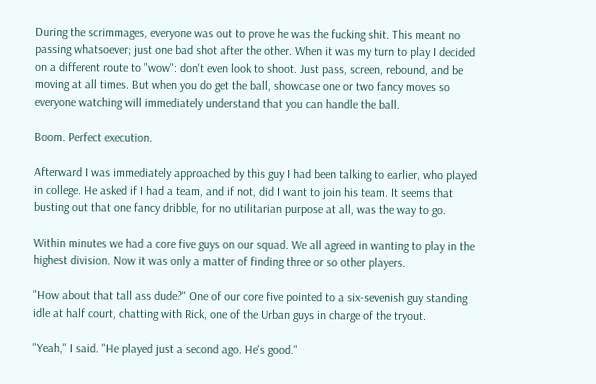During the scrimmages, everyone was out to prove he was the fucking shit. This meant no passing whatsoever; just one bad shot after the other. When it was my turn to play I decided on a different route to "wow": don't even look to shoot. Just pass, screen, rebound, and be moving at all times. But when you do get the ball, showcase one or two fancy moves so everyone watching will immediately understand that you can handle the ball.

Boom. Perfect execution.

Afterward I was immediately approached by this guy I had been talking to earlier, who played in college. He asked if I had a team, and if not, did I want to join his team. It seems that busting out that one fancy dribble, for no utilitarian purpose at all, was the way to go.

Within minutes we had a core five guys on our squad. We all agreed in wanting to play in the highest division. Now it was only a matter of finding three or so other players.

"How about that tall ass dude?" One of our core five pointed to a six-sevenish guy standing idle at half court, chatting with Rick, one of the Urban guys in charge of the tryout.

"Yeah," I said. "He played just a second ago. He's good."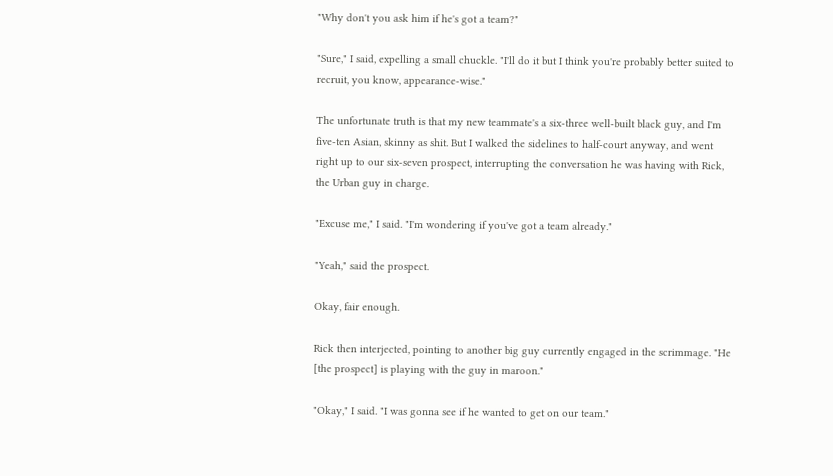"Why don't you ask him if he's got a team?"

"Sure," I said, expelling a small chuckle. "I'll do it but I think you're probably better suited to recruit, you know, appearance-wise."

The unfortunate truth is that my new teammate's a six-three well-built black guy, and I'm five-ten Asian, skinny as shit. But I walked the sidelines to half-court anyway, and went right up to our six-seven prospect, interrupting the conversation he was having with Rick, the Urban guy in charge.

"Excuse me," I said. "I'm wondering if you've got a team already."

"Yeah," said the prospect.

Okay, fair enough.

Rick then interjected, pointing to another big guy currently engaged in the scrimmage. "He [the prospect] is playing with the guy in maroon."

"Okay," I said. "I was gonna see if he wanted to get on our team."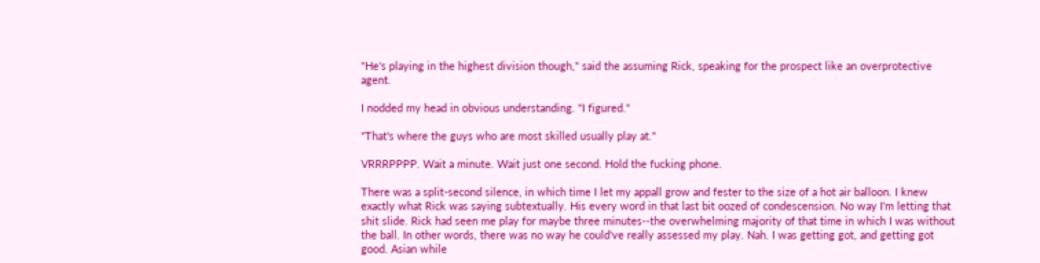"He's playing in the highest division though," said the assuming Rick, speaking for the prospect like an overprotective agent.

I nodded my head in obvious understanding. "I figured."

"That's where the guys who are most skilled usually play at."

VRRRPPPP. Wait a minute. Wait just one second. Hold the fucking phone.

There was a split-second silence, in which time I let my appall grow and fester to the size of a hot air balloon. I knew exactly what Rick was saying subtextually. His every word in that last bit oozed of condescension. No way I'm letting that shit slide. Rick had seen me play for maybe three minutes--the overwhelming majority of that time in which I was without the ball. In other words, there was no way he could've really assessed my play. Nah. I was getting got, and getting got good. Asian while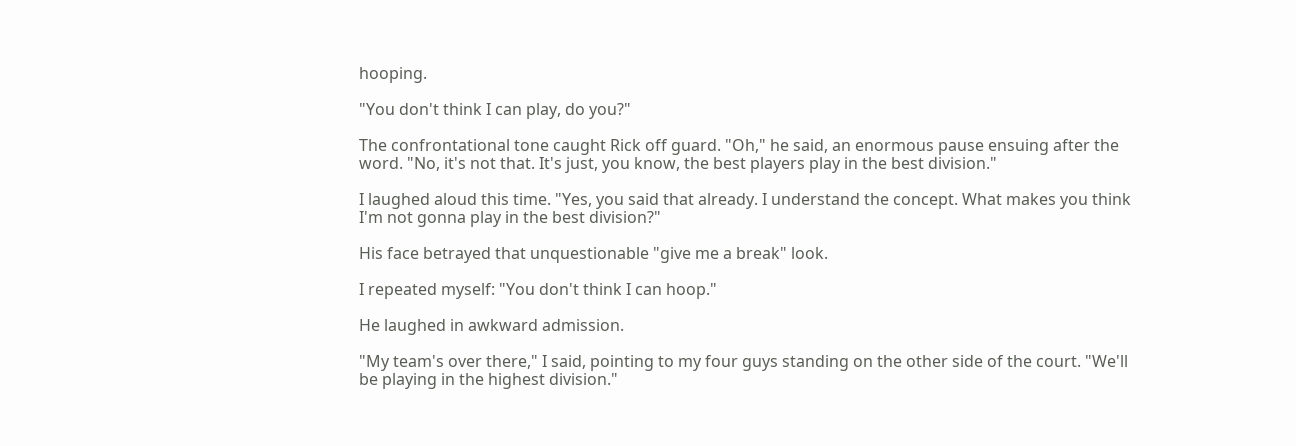hooping.

"You don't think I can play, do you?"

The confrontational tone caught Rick off guard. "Oh," he said, an enormous pause ensuing after the word. "No, it's not that. It's just, you know, the best players play in the best division."

I laughed aloud this time. "Yes, you said that already. I understand the concept. What makes you think I'm not gonna play in the best division?"

His face betrayed that unquestionable "give me a break" look.

I repeated myself: "You don't think I can hoop."

He laughed in awkward admission.

"My team's over there," I said, pointing to my four guys standing on the other side of the court. "We'll be playing in the highest division."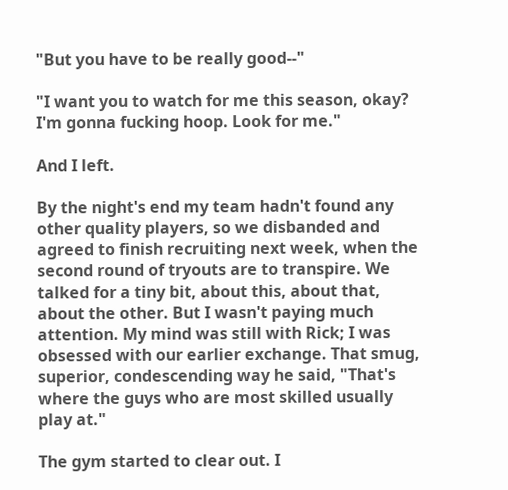"But you have to be really good--"

"I want you to watch for me this season, okay? I'm gonna fucking hoop. Look for me."

And I left.

By the night's end my team hadn't found any other quality players, so we disbanded and agreed to finish recruiting next week, when the second round of tryouts are to transpire. We talked for a tiny bit, about this, about that, about the other. But I wasn't paying much attention. My mind was still with Rick; I was obsessed with our earlier exchange. That smug, superior, condescending way he said, "That's where the guys who are most skilled usually play at."

The gym started to clear out. I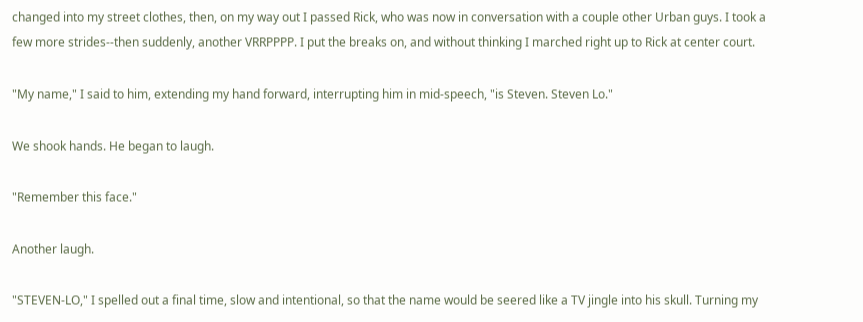changed into my street clothes, then, on my way out I passed Rick, who was now in conversation with a couple other Urban guys. I took a few more strides--then suddenly, another VRRPPPP. I put the breaks on, and without thinking I marched right up to Rick at center court.

"My name," I said to him, extending my hand forward, interrupting him in mid-speech, "is Steven. Steven Lo."

We shook hands. He began to laugh.

"Remember this face."

Another laugh.

"STEVEN-LO," I spelled out a final time, slow and intentional, so that the name would be seered like a TV jingle into his skull. Turning my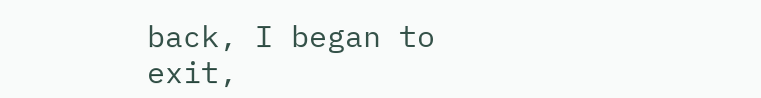back, I began to exit,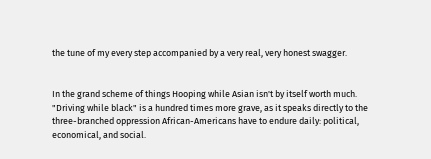the tune of my every step accompanied by a very real, very honest swagger.


In the grand scheme of things Hooping while Asian isn't by itself worth much. "Driving while black" is a hundred times more grave, as it speaks directly to the three-branched oppression African-Americans have to endure daily: political, economical, and social.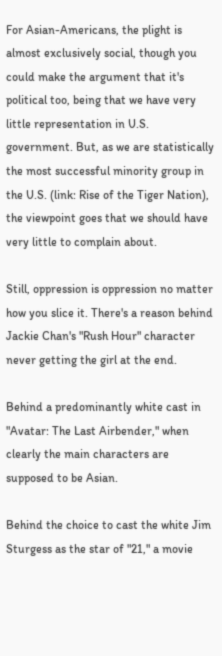For Asian-Americans, the plight is almost exclusively social, though you could make the argument that it's political too, being that we have very little representation in U.S. government. But, as we are statistically the most successful minority group in the U.S. (link: Rise of the Tiger Nation), the viewpoint goes that we should have very little to complain about.

Still, oppression is oppression no matter how you slice it. There's a reason behind Jackie Chan's "Rush Hour" character never getting the girl at the end.

Behind a predominantly white cast in "Avatar: The Last Airbender," when clearly the main characters are supposed to be Asian.

Behind the choice to cast the white Jim Sturgess as the star of "21," a movie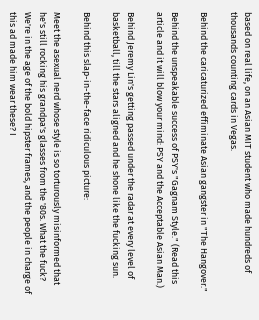based on real life, on an Asian MIT student who made hundreds of thousands counting cards in Vegas.

Behind the caricaturized effiminate Asian gangster in "The Hangover."

Behind the unspeakable success of PSY's "Gagnam Style." (Read this article and it will blow your mind: PSY and the Acceptable Asian Man.)

Behind Jeremy Lin's getting passed under the radar at every level of basketball, till the stars aligned and he shone like the fucking sun.

Behind this slap-in-the-face ridiculous picture:

Meet the asexual nerd whose style is so torturously misinformed that he's still rocking his grandpa's glasses from the '80s. What the fuck? We're in the age of the bold hipster frames, and the people in charge of this ad made him wear these? I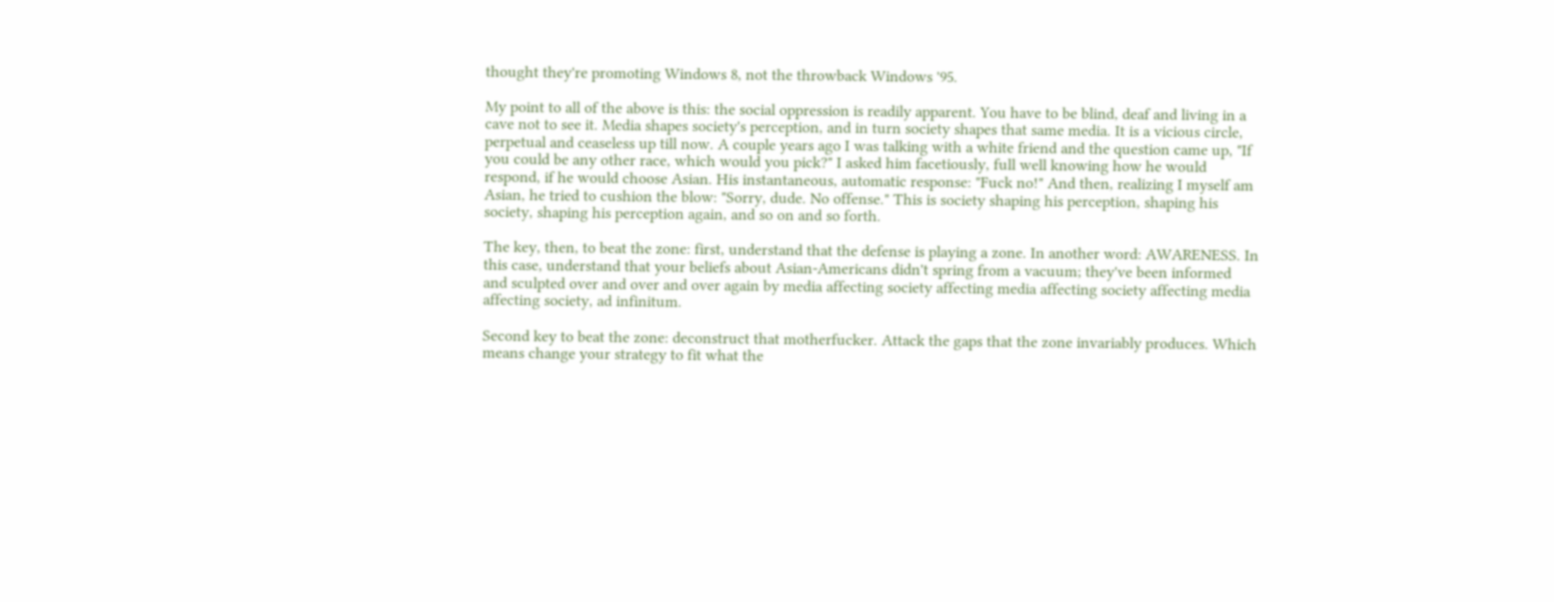thought they're promoting Windows 8, not the throwback Windows '95.

My point to all of the above is this: the social oppression is readily apparent. You have to be blind, deaf and living in a cave not to see it. Media shapes society's perception, and in turn society shapes that same media. It is a vicious circle, perpetual and ceaseless up till now. A couple years ago I was talking with a white friend and the question came up, "If you could be any other race, which would you pick?" I asked him facetiously, full well knowing how he would respond, if he would choose Asian. His instantaneous, automatic response: "Fuck no!" And then, realizing I myself am Asian, he tried to cushion the blow: "Sorry, dude. No offense." This is society shaping his perception, shaping his society, shaping his perception again, and so on and so forth.

The key, then, to beat the zone: first, understand that the defense is playing a zone. In another word: AWARENESS. In this case, understand that your beliefs about Asian-Americans didn't spring from a vacuum; they've been informed and sculpted over and over and over again by media affecting society affecting media affecting society affecting media affecting society, ad infinitum.

Second key to beat the zone: deconstruct that motherfucker. Attack the gaps that the zone invariably produces. Which means change your strategy to fit what the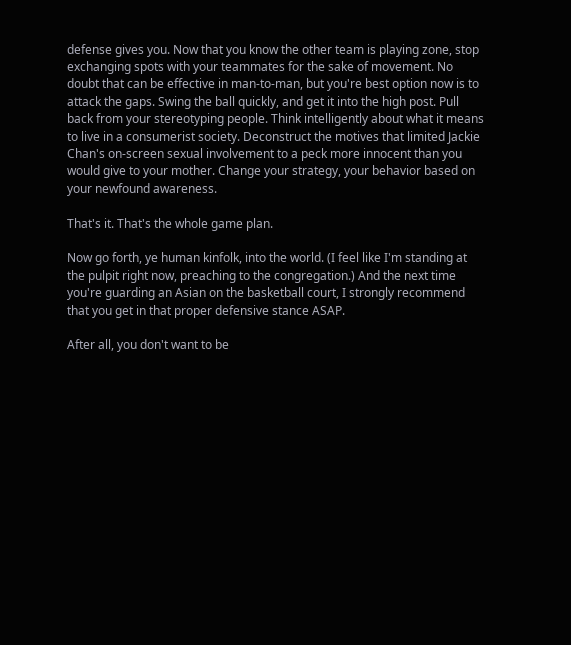defense gives you. Now that you know the other team is playing zone, stop exchanging spots with your teammates for the sake of movement. No doubt that can be effective in man-to-man, but you're best option now is to attack the gaps. Swing the ball quickly, and get it into the high post. Pull back from your stereotyping people. Think intelligently about what it means to live in a consumerist society. Deconstruct the motives that limited Jackie Chan's on-screen sexual involvement to a peck more innocent than you would give to your mother. Change your strategy, your behavior based on your newfound awareness.

That's it. That's the whole game plan.

Now go forth, ye human kinfolk, into the world. (I feel like I'm standing at the pulpit right now, preaching to the congregation.) And the next time you're guarding an Asian on the basketball court, I strongly recommend that you get in that proper defensive stance ASAP.

After all, you don't want to be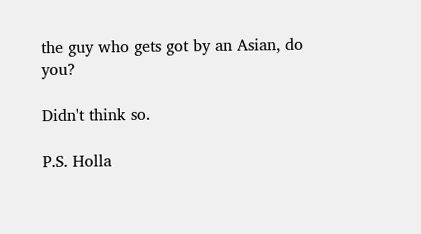the guy who gets got by an Asian, do you?

Didn't think so.

P.S. Holla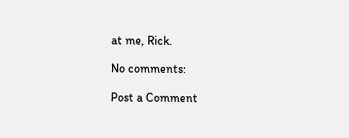at me, Rick.

No comments:

Post a Comment